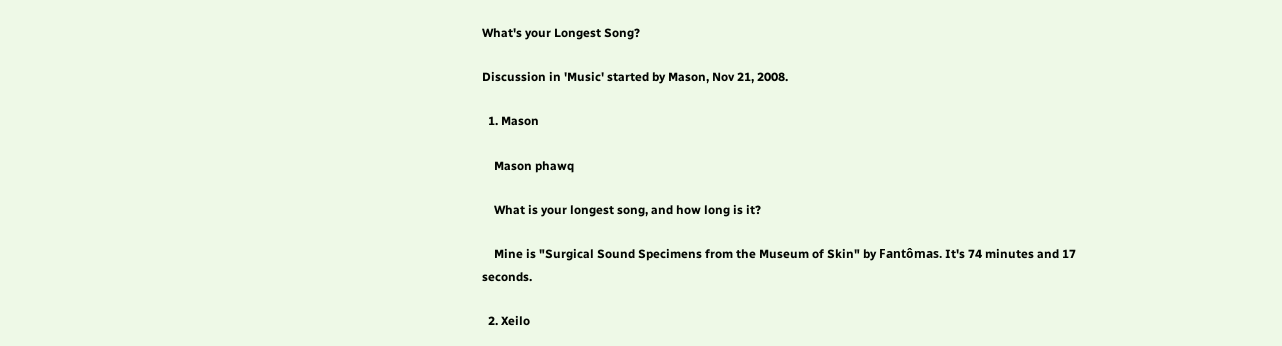What's your Longest Song?

Discussion in 'Music' started by Mason, Nov 21, 2008.

  1. Mason

    Mason phawq

    What is your longest song, and how long is it?

    Mine is "Surgical Sound Specimens from the Museum of Skin" by Fantômas. It's 74 minutes and 17 seconds.

  2. Xeilo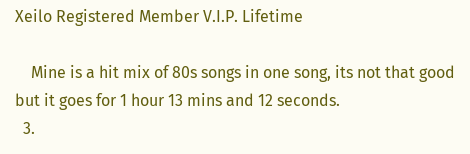Xeilo Registered Member V.I.P. Lifetime

    Mine is a hit mix of 80s songs in one song, its not that good but it goes for 1 hour 13 mins and 12 seconds.
  3.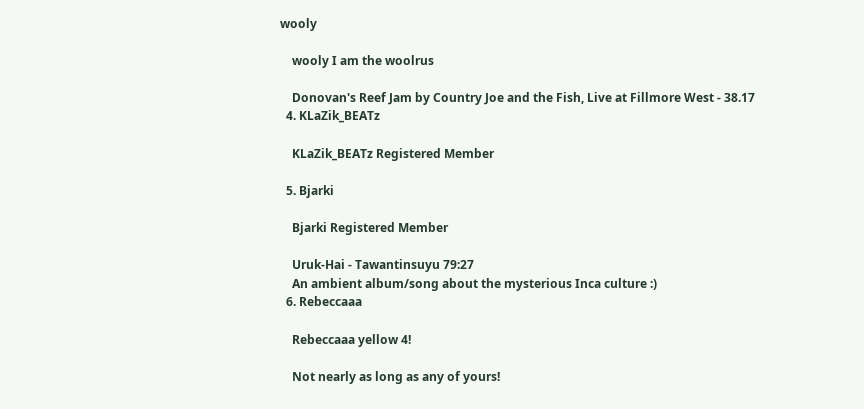wooly

    wooly I am the woolrus

    Donovan's Reef Jam by Country Joe and the Fish, Live at Fillmore West - 38.17
  4. KLaZik_BEATz

    KLaZik_BEATz Registered Member

  5. Bjarki

    Bjarki Registered Member

    Uruk-Hai - Tawantinsuyu 79:27
    An ambient album/song about the mysterious Inca culture :)
  6. Rebeccaaa

    Rebeccaaa yellow 4!

    Not nearly as long as any of yours!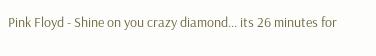Pink Floyd - Shine on you crazy diamond... its 26 minutes for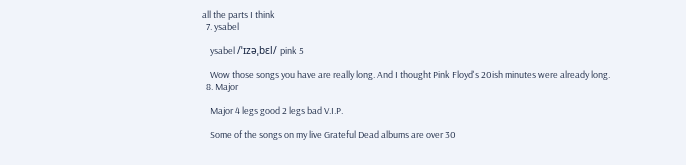all the parts I think
  7. ysabel

    ysabel /ˈɪzəˌbɛl/ pink 5

    Wow those songs you have are really long. And I thought Pink Floyd's 20ish minutes were already long.
  8. Major

    Major 4 legs good 2 legs bad V.I.P.

    Some of the songs on my live Grateful Dead albums are over 30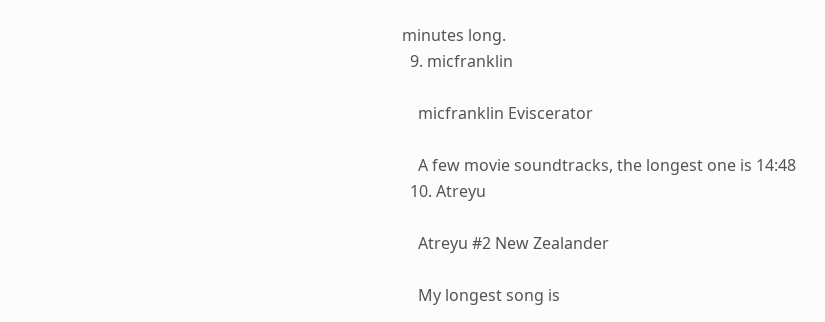minutes long.
  9. micfranklin

    micfranklin Eviscerator

    A few movie soundtracks, the longest one is 14:48
  10. Atreyu

    Atreyu #2 New Zealander

    My longest song is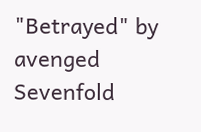"Betrayed" by avenged Sevenfold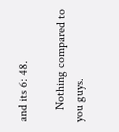and its 6: 48.

    Nothing compared to you guys.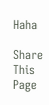Haha

Share This Page